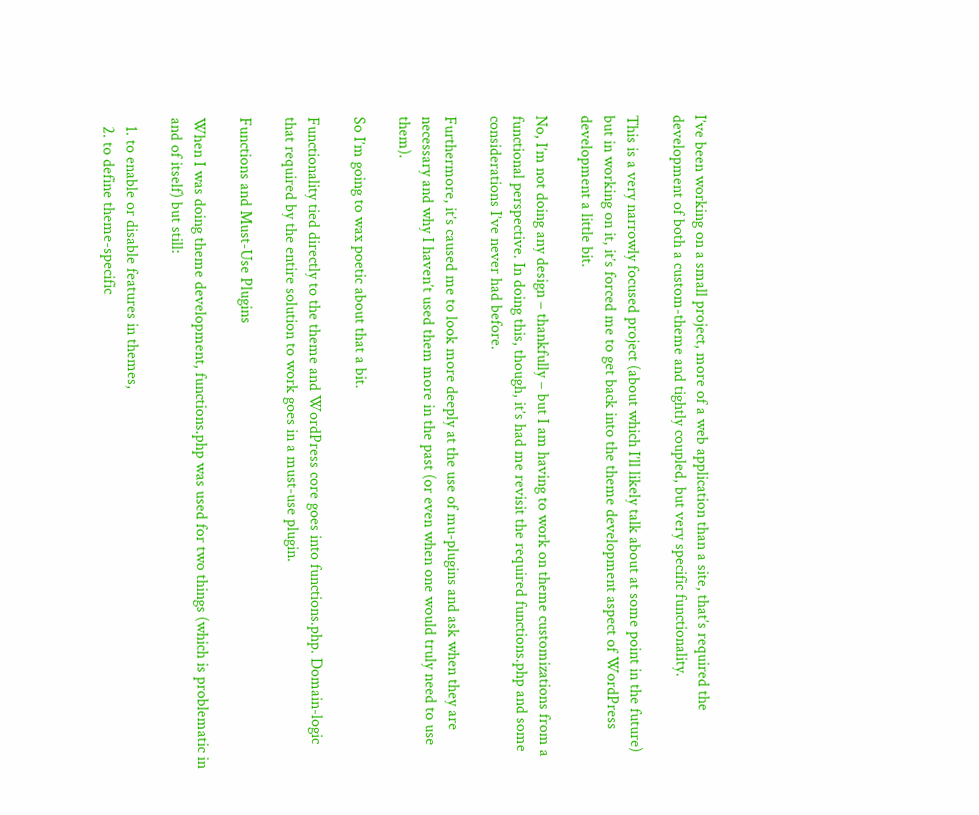I’ve been working on a small project, more of a web application than a site, that’s required the development of both a custom-theme and tightly coupled, but very specific functionality.

This is a very narrowly focused project (about which I’ll likely talk about at some point in the future) but in working on it, it’s forced me to get back into the theme development aspect of WordPress development a little bit.

No, I’m not doing any design – thankfully – but I am having to work on theme customizations from a functional perspective. In doing this, though, it’s had me revisit the required functions.php and some considerations I’ve never had before.

Furthermore, it’s caused me to look more deeply at the use of mu-plugins and ask when they are necessary and why I haven’t used them more in the past (or even when one would truly need to use them).

So I’m going to wax poetic about that a bit.

Functionality tied directly to the theme and WordPress core goes into functions.php. Domain-logic that required by the entire solution to work goes in a must-use plugin.

Functions and Must-Use Plugins

When I was doing theme development, functions.php was used for two things (which is problematic in and of itself) but still:

  1. to enable or disable features in themes,
  2. to define theme-specific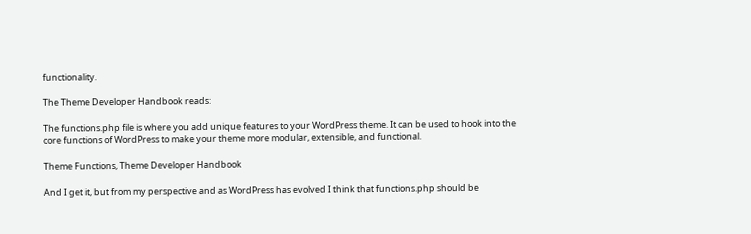functionality.

The Theme Developer Handbook reads:

The functions.php file is where you add unique features to your WordPress theme. It can be used to hook into the core functions of WordPress to make your theme more modular, extensible, and functional.

Theme Functions, Theme Developer Handbook

And I get it, but from my perspective and as WordPress has evolved I think that functions.php should be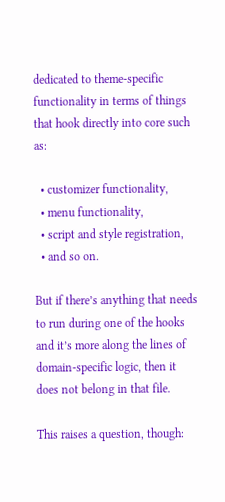dedicated to theme-specific functionality in terms of things that hook directly into core such as:

  • customizer functionality,
  • menu functionality,
  • script and style registration,
  • and so on.

But if there’s anything that needs to run during one of the hooks and it’s more along the lines of domain-specific logic, then it does not belong in that file.

This raises a question, though: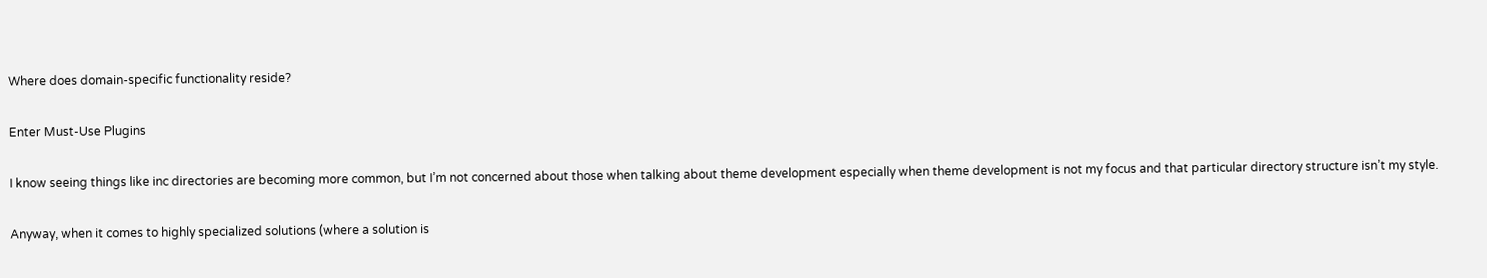Where does domain-specific functionality reside?

Enter Must-Use Plugins

I know seeing things like inc directories are becoming more common, but I’m not concerned about those when talking about theme development especially when theme development is not my focus and that particular directory structure isn’t my style.

Anyway, when it comes to highly specialized solutions (where a solution is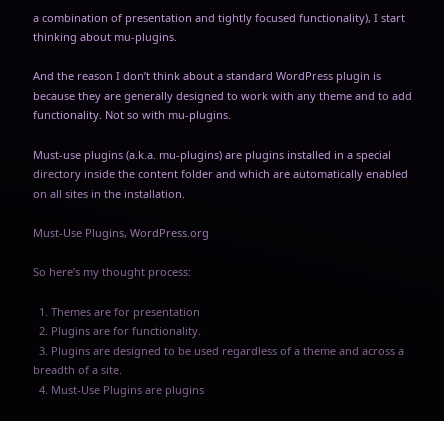a combination of presentation and tightly focused functionality), I start thinking about mu-plugins.

And the reason I don’t think about a standard WordPress plugin is because they are generally designed to work with any theme and to add functionality. Not so with mu-plugins.

Must-use plugins (a.k.a. mu-plugins) are plugins installed in a special directory inside the content folder and which are automatically enabled on all sites in the installation.

Must-Use Plugins, WordPress.org

So here’s my thought process:

  1. Themes are for presentation
  2. Plugins are for functionality.
  3. Plugins are designed to be used regardless of a theme and across a breadth of a site.
  4. Must-Use Plugins are plugins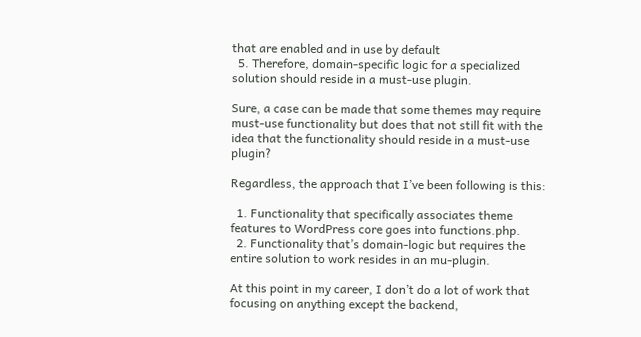that are enabled and in use by default
  5. Therefore, domain-specific logic for a specialized solution should reside in a must-use plugin.

Sure, a case can be made that some themes may require must-use functionality but does that not still fit with the idea that the functionality should reside in a must-use plugin?

Regardless, the approach that I’ve been following is this:

  1. Functionality that specifically associates theme features to WordPress core goes into functions.php.
  2. Functionality that’s domain-logic but requires the entire solution to work resides in an mu-plugin.

At this point in my career, I don’t do a lot of work that focusing on anything except the backend,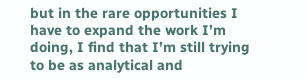but in the rare opportunities I have to expand the work I’m doing, I find that I’m still trying to be as analytical and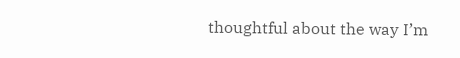thoughtful about the way I’m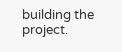building the project.